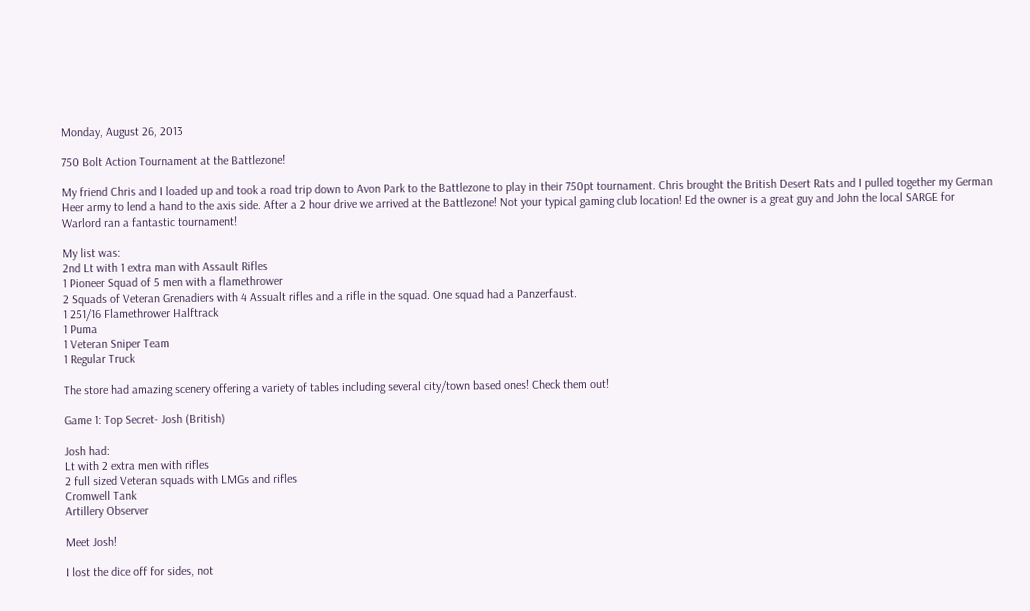Monday, August 26, 2013

750 Bolt Action Tournament at the Battlezone!

My friend Chris and I loaded up and took a road trip down to Avon Park to the Battlezone to play in their 750pt tournament. Chris brought the British Desert Rats and I pulled together my German Heer army to lend a hand to the axis side. After a 2 hour drive we arrived at the Battlezone! Not your typical gaming club location! Ed the owner is a great guy and John the local SARGE for Warlord ran a fantastic tournament!

My list was:
2nd Lt with 1 extra man with Assault Rifles
1 Pioneer Squad of 5 men with a flamethrower
2 Squads of Veteran Grenadiers with 4 Assualt rifles and a rifle in the squad. One squad had a Panzerfaust.
1 251/16 Flamethrower Halftrack
1 Puma
1 Veteran Sniper Team
1 Regular Truck

The store had amazing scenery offering a variety of tables including several city/town based ones! Check them out!

Game 1: Top Secret- Josh (British)

Josh had:
Lt with 2 extra men with rifles
2 full sized Veteran squads with LMGs and rifles
Cromwell Tank
Artillery Observer

Meet Josh!

I lost the dice off for sides, not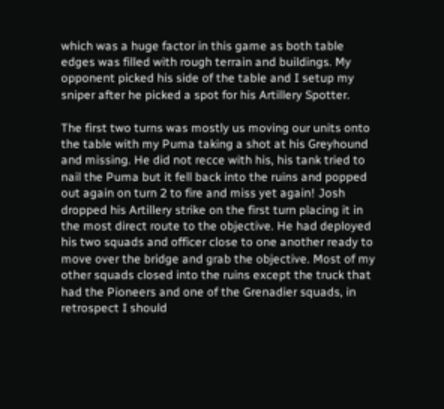which was a huge factor in this game as both table edges was filled with rough terrain and buildings. My opponent picked his side of the table and I setup my sniper after he picked a spot for his Artillery Spotter.

The first two turns was mostly us moving our units onto the table with my Puma taking a shot at his Greyhound and missing. He did not recce with his, his tank tried to nail the Puma but it fell back into the ruins and popped out again on turn 2 to fire and miss yet again! Josh dropped his Artillery strike on the first turn placing it in the most direct route to the objective. He had deployed his two squads and officer close to one another ready to move over the bridge and grab the objective. Most of my other squads closed into the ruins except the truck that had the Pioneers and one of the Grenadier squads, in retrospect I should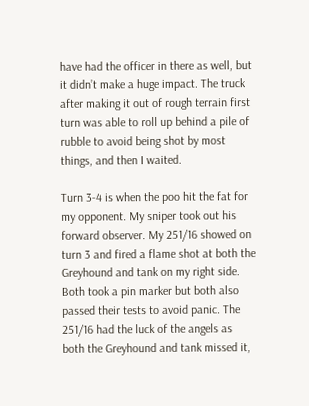have had the officer in there as well, but it didn’t make a huge impact. The truck after making it out of rough terrain first turn was able to roll up behind a pile of rubble to avoid being shot by most things, and then I waited.

Turn 3-4 is when the poo hit the fat for my opponent. My sniper took out his forward observer. My 251/16 showed on turn 3 and fired a flame shot at both the Greyhound and tank on my right side. Both took a pin marker but both also passed their tests to avoid panic. The 251/16 had the luck of the angels as both the Greyhound and tank missed it,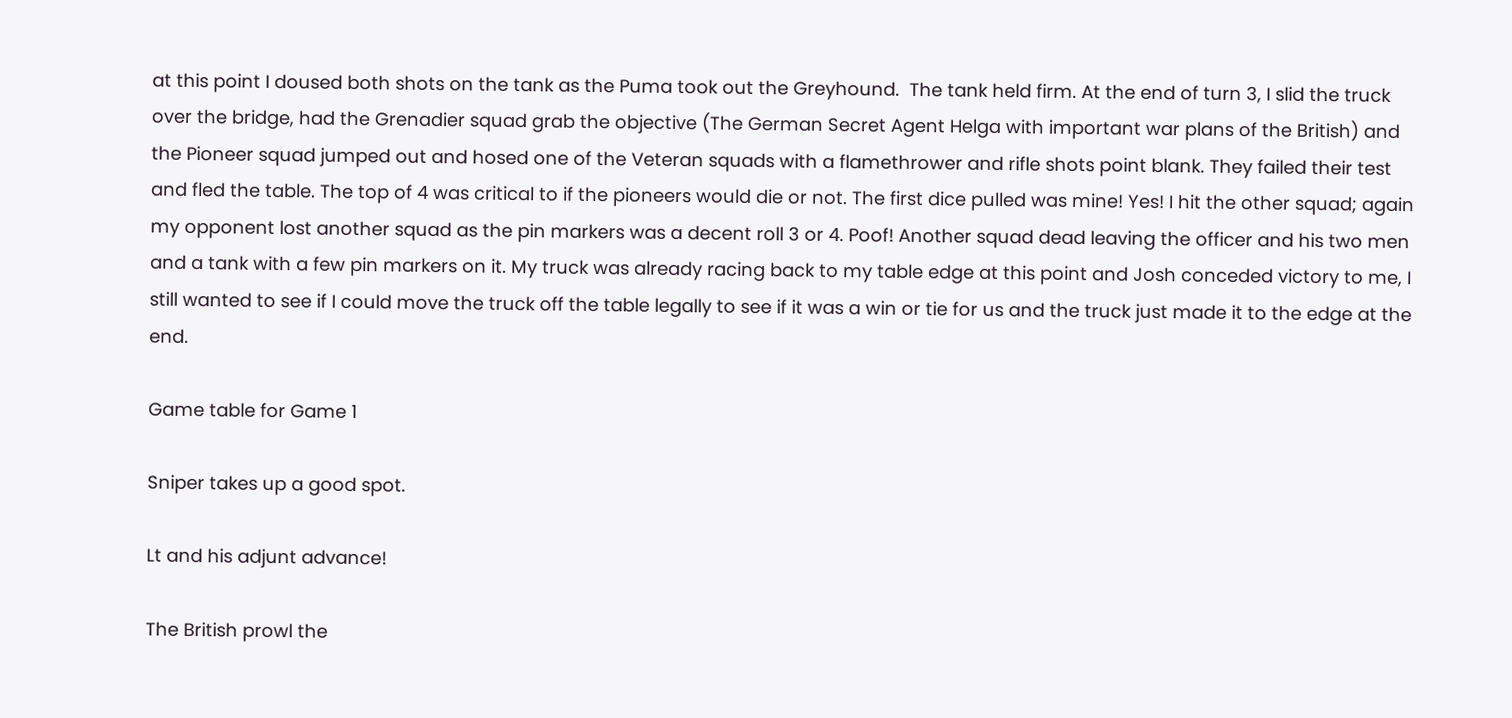at this point I doused both shots on the tank as the Puma took out the Greyhound.  The tank held firm. At the end of turn 3, I slid the truck over the bridge, had the Grenadier squad grab the objective (The German Secret Agent Helga with important war plans of the British) and the Pioneer squad jumped out and hosed one of the Veteran squads with a flamethrower and rifle shots point blank. They failed their test and fled the table. The top of 4 was critical to if the pioneers would die or not. The first dice pulled was mine! Yes! I hit the other squad; again my opponent lost another squad as the pin markers was a decent roll 3 or 4. Poof! Another squad dead leaving the officer and his two men and a tank with a few pin markers on it. My truck was already racing back to my table edge at this point and Josh conceded victory to me, I still wanted to see if I could move the truck off the table legally to see if it was a win or tie for us and the truck just made it to the edge at the end.

Game table for Game 1

Sniper takes up a good spot.

Lt and his adjunt advance!

The British prowl the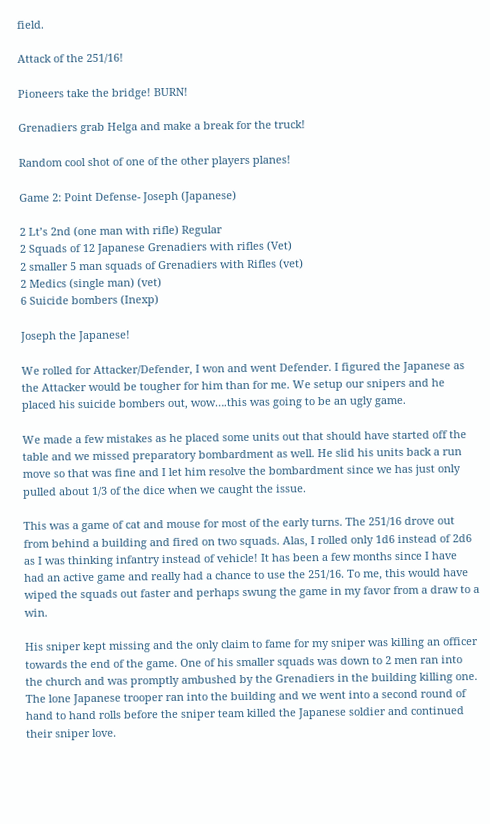field.

Attack of the 251/16!

Pioneers take the bridge! BURN!

Grenadiers grab Helga and make a break for the truck!

Random cool shot of one of the other players planes!

Game 2: Point Defense- Joseph (Japanese)

2 Lt’s 2nd (one man with rifle) Regular
2 Squads of 12 Japanese Grenadiers with rifles (Vet)
2 smaller 5 man squads of Grenadiers with Rifles (vet)
2 Medics (single man) (vet)
6 Suicide bombers (Inexp)

Joseph the Japanese!

We rolled for Attacker/Defender, I won and went Defender. I figured the Japanese as the Attacker would be tougher for him than for me. We setup our snipers and he placed his suicide bombers out, wow….this was going to be an ugly game.

We made a few mistakes as he placed some units out that should have started off the table and we missed preparatory bombardment as well. He slid his units back a run move so that was fine and I let him resolve the bombardment since we has just only pulled about 1/3 of the dice when we caught the issue.

This was a game of cat and mouse for most of the early turns. The 251/16 drove out from behind a building and fired on two squads. Alas, I rolled only 1d6 instead of 2d6 as I was thinking infantry instead of vehicle! It has been a few months since I have had an active game and really had a chance to use the 251/16. To me, this would have wiped the squads out faster and perhaps swung the game in my favor from a draw to a win.

His sniper kept missing and the only claim to fame for my sniper was killing an officer towards the end of the game. One of his smaller squads was down to 2 men ran into the church and was promptly ambushed by the Grenadiers in the building killing one. The lone Japanese trooper ran into the building and we went into a second round of hand to hand rolls before the sniper team killed the Japanese soldier and continued their sniper love.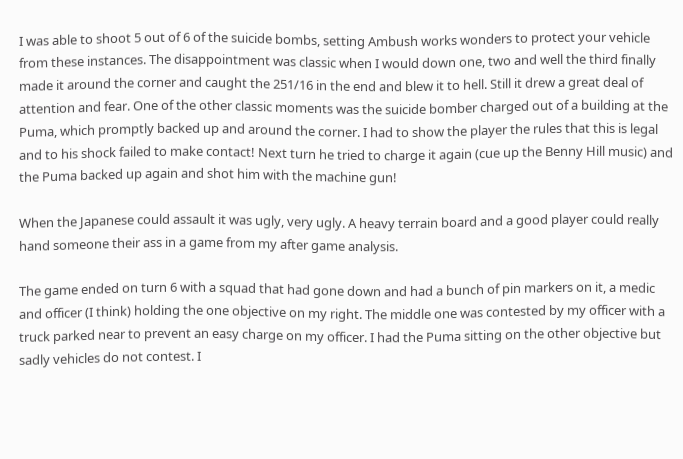I was able to shoot 5 out of 6 of the suicide bombs, setting Ambush works wonders to protect your vehicle from these instances. The disappointment was classic when I would down one, two and well the third finally made it around the corner and caught the 251/16 in the end and blew it to hell. Still it drew a great deal of attention and fear. One of the other classic moments was the suicide bomber charged out of a building at the Puma, which promptly backed up and around the corner. I had to show the player the rules that this is legal and to his shock failed to make contact! Next turn he tried to charge it again (cue up the Benny Hill music) and the Puma backed up again and shot him with the machine gun!

When the Japanese could assault it was ugly, very ugly. A heavy terrain board and a good player could really hand someone their ass in a game from my after game analysis.

The game ended on turn 6 with a squad that had gone down and had a bunch of pin markers on it, a medic and officer (I think) holding the one objective on my right. The middle one was contested by my officer with a truck parked near to prevent an easy charge on my officer. I had the Puma sitting on the other objective but sadly vehicles do not contest. I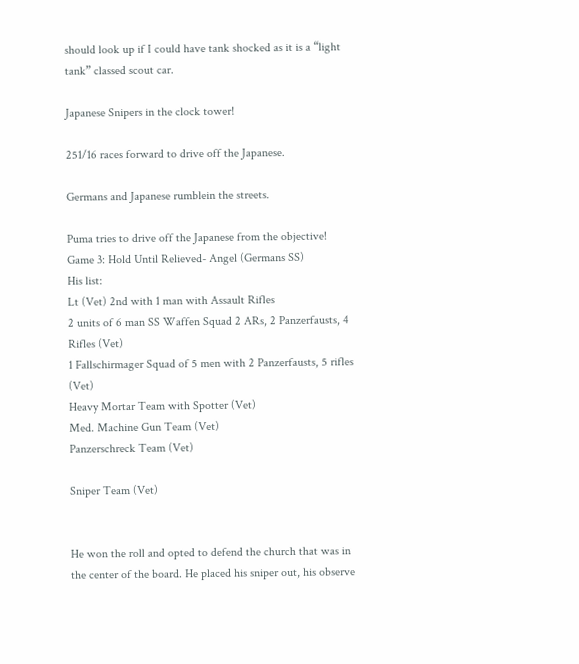should look up if I could have tank shocked as it is a “light tank” classed scout car.

Japanese Snipers in the clock tower!

251/16 races forward to drive off the Japanese.

Germans and Japanese rumblein the streets.

Puma tries to drive off the Japanese from the objective!
Game 3: Hold Until Relieved- Angel (Germans SS)
His list:
Lt (Vet) 2nd with 1 man with Assault Rifles
2 units of 6 man SS Waffen Squad 2 ARs, 2 Panzerfausts, 4 Rifles (Vet)
1 Fallschirmager Squad of 5 men with 2 Panzerfausts, 5 rifles (Vet)
Heavy Mortar Team with Spotter (Vet)
Med. Machine Gun Team (Vet)
Panzerschreck Team (Vet)

Sniper Team (Vet)


He won the roll and opted to defend the church that was in the center of the board. He placed his sniper out, his observe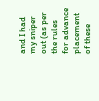and I had my sniper out (as per the rules for advance placement of these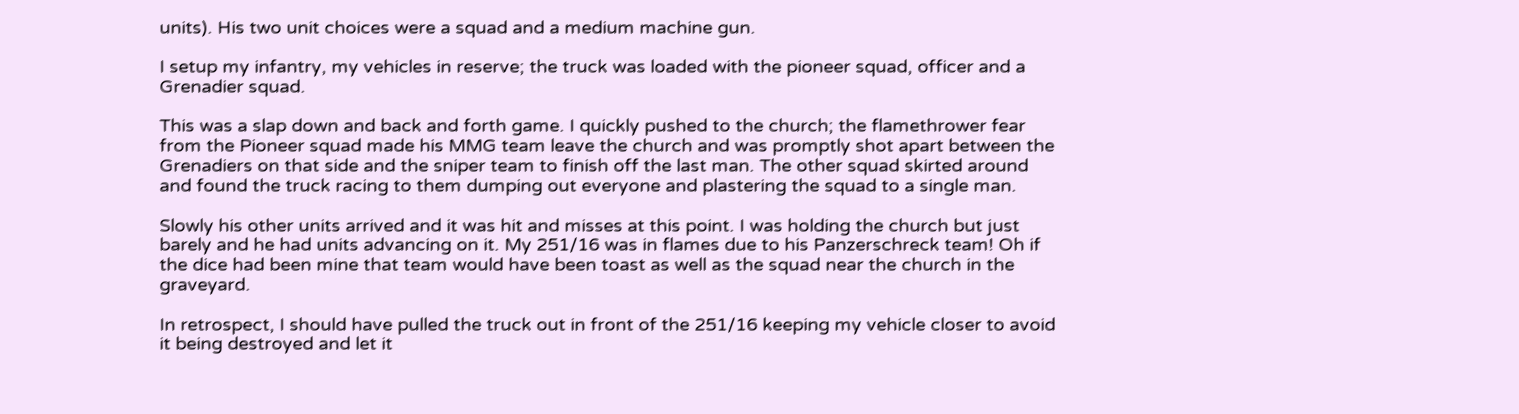units). His two unit choices were a squad and a medium machine gun.

I setup my infantry, my vehicles in reserve; the truck was loaded with the pioneer squad, officer and a Grenadier squad.

This was a slap down and back and forth game. I quickly pushed to the church; the flamethrower fear from the Pioneer squad made his MMG team leave the church and was promptly shot apart between the Grenadiers on that side and the sniper team to finish off the last man. The other squad skirted around and found the truck racing to them dumping out everyone and plastering the squad to a single man.

Slowly his other units arrived and it was hit and misses at this point. I was holding the church but just barely and he had units advancing on it. My 251/16 was in flames due to his Panzerschreck team! Oh if the dice had been mine that team would have been toast as well as the squad near the church in the graveyard.

In retrospect, I should have pulled the truck out in front of the 251/16 keeping my vehicle closer to avoid it being destroyed and let it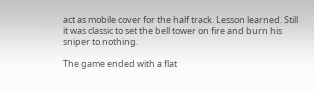act as mobile cover for the half track. Lesson learned. Still it was classic to set the bell tower on fire and burn his sniper to nothing.

The game ended with a flat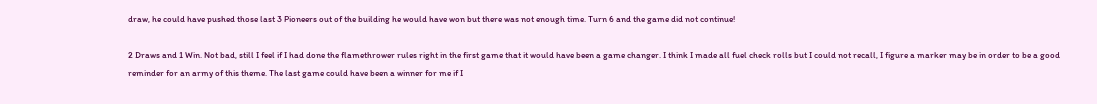draw, he could have pushed those last 3 Pioneers out of the building he would have won but there was not enough time. Turn 6 and the game did not continue!

2 Draws and 1 Win. Not bad, still I feel if I had done the flamethrower rules right in the first game that it would have been a game changer. I think I made all fuel check rolls but I could not recall, I figure a marker may be in order to be a good reminder for an army of this theme. The last game could have been a winner for me if I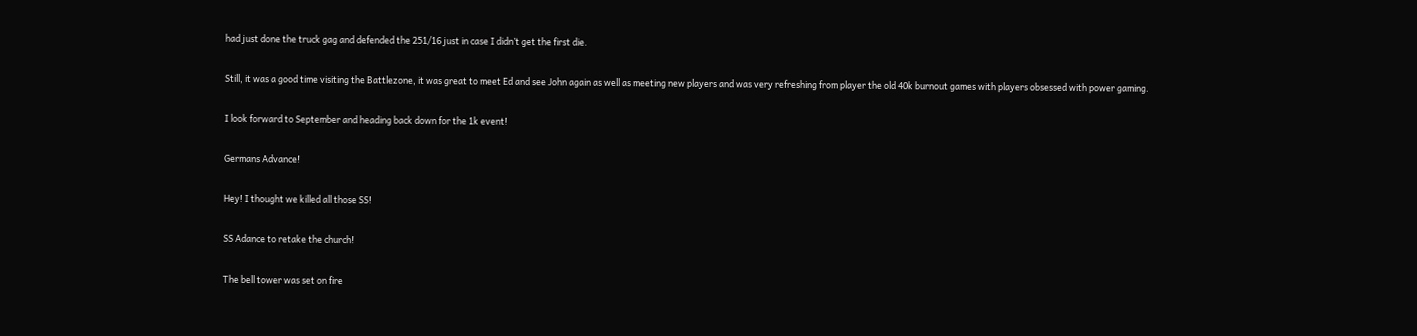had just done the truck gag and defended the 251/16 just in case I didn’t get the first die.

Still, it was a good time visiting the Battlezone, it was great to meet Ed and see John again as well as meeting new players and was very refreshing from player the old 40k burnout games with players obsessed with power gaming.

I look forward to September and heading back down for the 1k event!

Germans Advance!

Hey! I thought we killed all those SS!

SS Adance to retake the church!

The bell tower was set on fire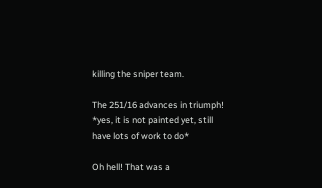killing the sniper team.

The 251/16 advances in triumph!
*yes, it is not painted yet, still have lots of work to do*

Oh hell! That was a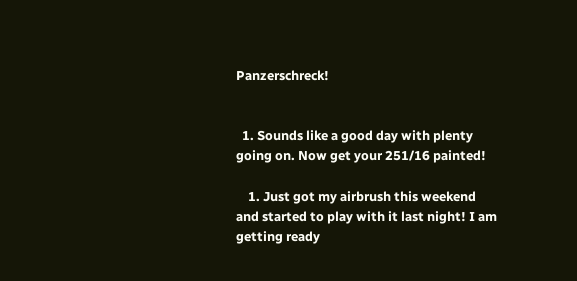Panzerschreck!


  1. Sounds like a good day with plenty going on. Now get your 251/16 painted!

    1. Just got my airbrush this weekend and started to play with it last night! I am getting ready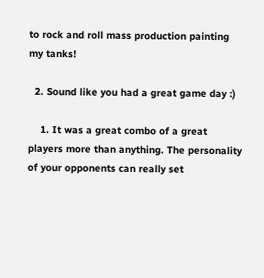to rock and roll mass production painting my tanks!

  2. Sound like you had a great game day :)

    1. It was a great combo of a great players more than anything. The personality of your opponents can really set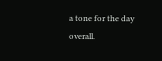a tone for the day overall.